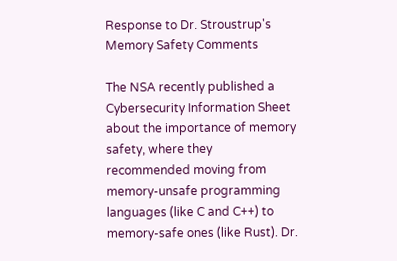Response to Dr. Stroustrup's Memory Safety Comments

The NSA recently published a Cybersecurity Information Sheet about the importance of memory safety, where they recommended moving from memory-unsafe programming languages (like C and C++) to memory-safe ones (like Rust). Dr.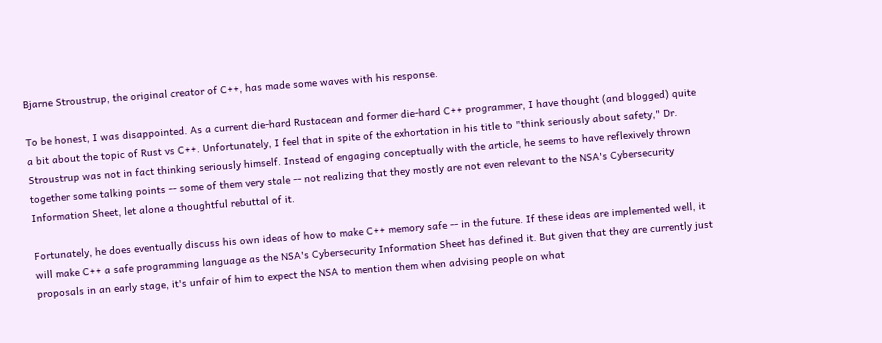Bjarne Stroustrup, the original creator of C++, has made some waves with his response.

To be honest, I was disappointed. As a current die-hard Rustacean and former die-hard C++ programmer, I have thought (and blogged) quite a bit about the topic of Rust vs C++. Unfortunately, I feel that in spite of the exhortation in his title to "think seriously about safety," Dr. Stroustrup was not in fact thinking seriously himself. Instead of engaging conceptually with the article, he seems to have reflexively thrown together some talking points -- some of them very stale -- not realizing that they mostly are not even relevant to the NSA's Cybersecurity Information Sheet, let alone a thoughtful rebuttal of it.

Fortunately, he does eventually discuss his own ideas of how to make C++ memory safe -- in the future. If these ideas are implemented well, it will make C++ a safe programming language as the NSA's Cybersecurity Information Sheet has defined it. But given that they are currently just proposals in an early stage, it's unfair of him to expect the NSA to mention them when advising people on what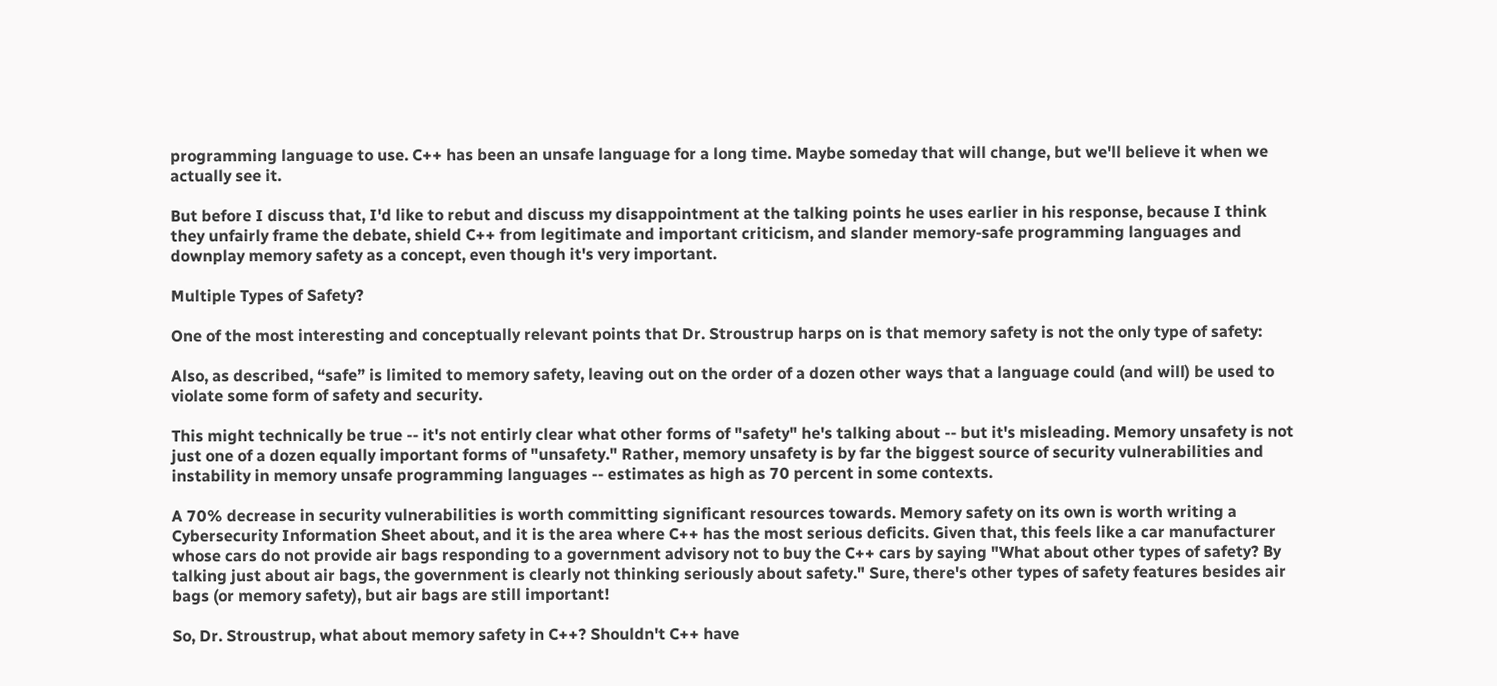programming language to use. C++ has been an unsafe language for a long time. Maybe someday that will change, but we'll believe it when we actually see it.

But before I discuss that, I'd like to rebut and discuss my disappointment at the talking points he uses earlier in his response, because I think they unfairly frame the debate, shield C++ from legitimate and important criticism, and slander memory-safe programming languages and downplay memory safety as a concept, even though it's very important.

Multiple Types of Safety?

One of the most interesting and conceptually relevant points that Dr. Stroustrup harps on is that memory safety is not the only type of safety:

Also, as described, “safe” is limited to memory safety, leaving out on the order of a dozen other ways that a language could (and will) be used to violate some form of safety and security.

This might technically be true -- it's not entirly clear what other forms of "safety" he's talking about -- but it's misleading. Memory unsafety is not just one of a dozen equally important forms of "unsafety." Rather, memory unsafety is by far the biggest source of security vulnerabilities and instability in memory unsafe programming languages -- estimates as high as 70 percent in some contexts.

A 70% decrease in security vulnerabilities is worth committing significant resources towards. Memory safety on its own is worth writing a Cybersecurity Information Sheet about, and it is the area where C++ has the most serious deficits. Given that, this feels like a car manufacturer whose cars do not provide air bags responding to a government advisory not to buy the C++ cars by saying "What about other types of safety? By talking just about air bags, the government is clearly not thinking seriously about safety." Sure, there's other types of safety features besides air bags (or memory safety), but air bags are still important!

So, Dr. Stroustrup, what about memory safety in C++? Shouldn't C++ have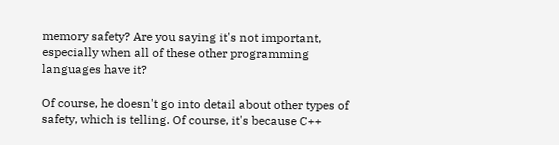memory safety? Are you saying it's not important, especially when all of these other programming languages have it?

Of course, he doesn't go into detail about other types of safety, which is telling. Of course, it's because C++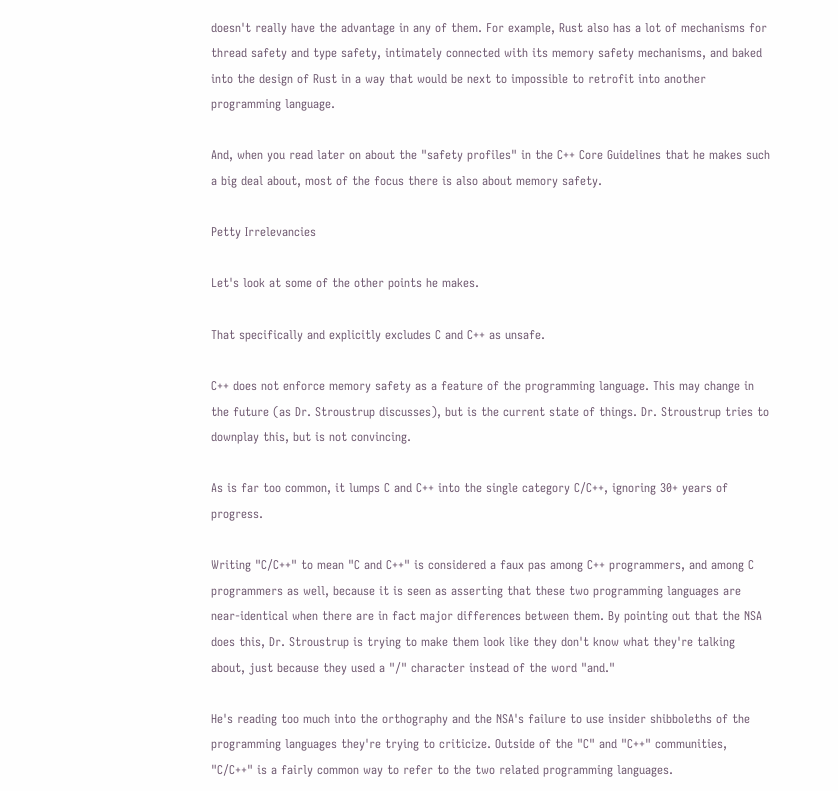doesn't really have the advantage in any of them. For example, Rust also has a lot of mechanisms for thread safety and type safety, intimately connected with its memory safety mechanisms, and baked into the design of Rust in a way that would be next to impossible to retrofit into another programming language.

And, when you read later on about the "safety profiles" in the C++ Core Guidelines that he makes such a big deal about, most of the focus there is also about memory safety.

Petty Irrelevancies

Let's look at some of the other points he makes.

That specifically and explicitly excludes C and C++ as unsafe.

C++ does not enforce memory safety as a feature of the programming language. This may change in the future (as Dr. Stroustrup discusses), but is the current state of things. Dr. Stroustrup tries to downplay this, but is not convincing.

As is far too common, it lumps C and C++ into the single category C/C++, ignoring 30+ years of progress.

Writing "C/C++" to mean "C and C++" is considered a faux pas among C++ programmers, and among C programmers as well, because it is seen as asserting that these two programming languages are near-identical when there are in fact major differences between them. By pointing out that the NSA does this, Dr. Stroustrup is trying to make them look like they don't know what they're talking about, just because they used a "/" character instead of the word "and."

He's reading too much into the orthography and the NSA's failure to use insider shibboleths of the programming languages they're trying to criticize. Outside of the "C" and "C++" communities, "C/C++" is a fairly common way to refer to the two related programming languages.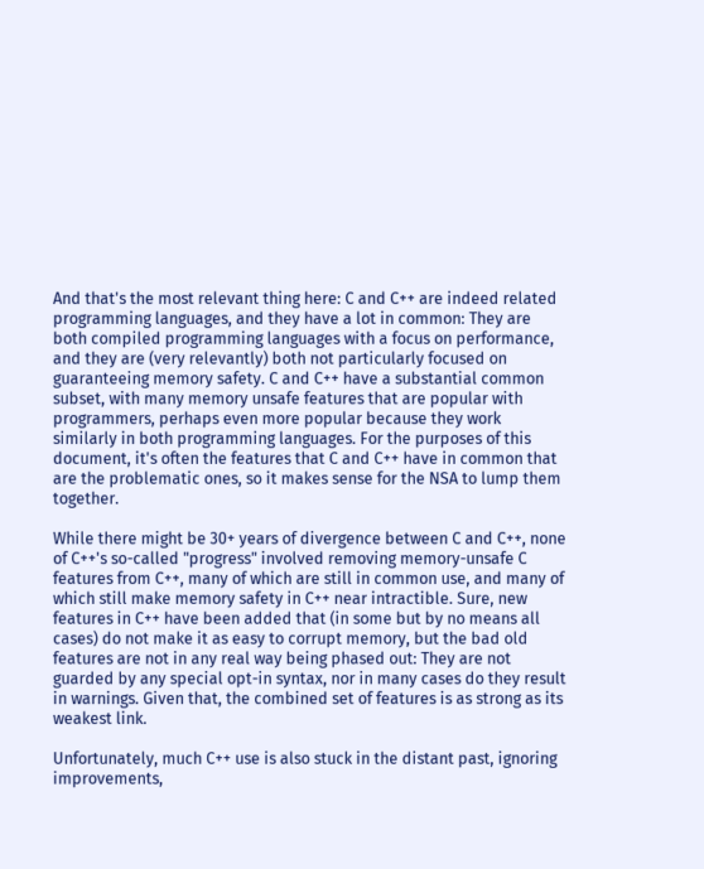And that's the most relevant thing here: C and C++ are indeed related programming languages, and they have a lot in common: They are both compiled programming languages with a focus on performance, and they are (very relevantly) both not particularly focused on guaranteeing memory safety. C and C++ have a substantial common subset, with many memory unsafe features that are popular with programmers, perhaps even more popular because they work similarly in both programming languages. For the purposes of this document, it's often the features that C and C++ have in common that are the problematic ones, so it makes sense for the NSA to lump them together.

While there might be 30+ years of divergence between C and C++, none of C++'s so-called "progress" involved removing memory-unsafe C features from C++, many of which are still in common use, and many of which still make memory safety in C++ near intractible. Sure, new features in C++ have been added that (in some but by no means all cases) do not make it as easy to corrupt memory, but the bad old features are not in any real way being phased out: They are not guarded by any special opt-in syntax, nor in many cases do they result in warnings. Given that, the combined set of features is as strong as its weakest link.

Unfortunately, much C++ use is also stuck in the distant past, ignoring improvements,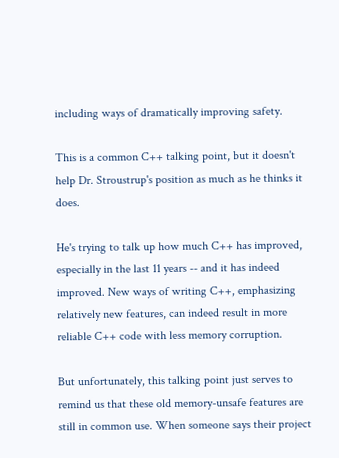including ways of dramatically improving safety.

This is a common C++ talking point, but it doesn't help Dr. Stroustrup's position as much as he thinks it does.

He's trying to talk up how much C++ has improved, especially in the last 11 years -- and it has indeed improved. New ways of writing C++, emphasizing relatively new features, can indeed result in more reliable C++ code with less memory corruption.

But unfortunately, this talking point just serves to remind us that these old memory-unsafe features are still in common use. When someone says their project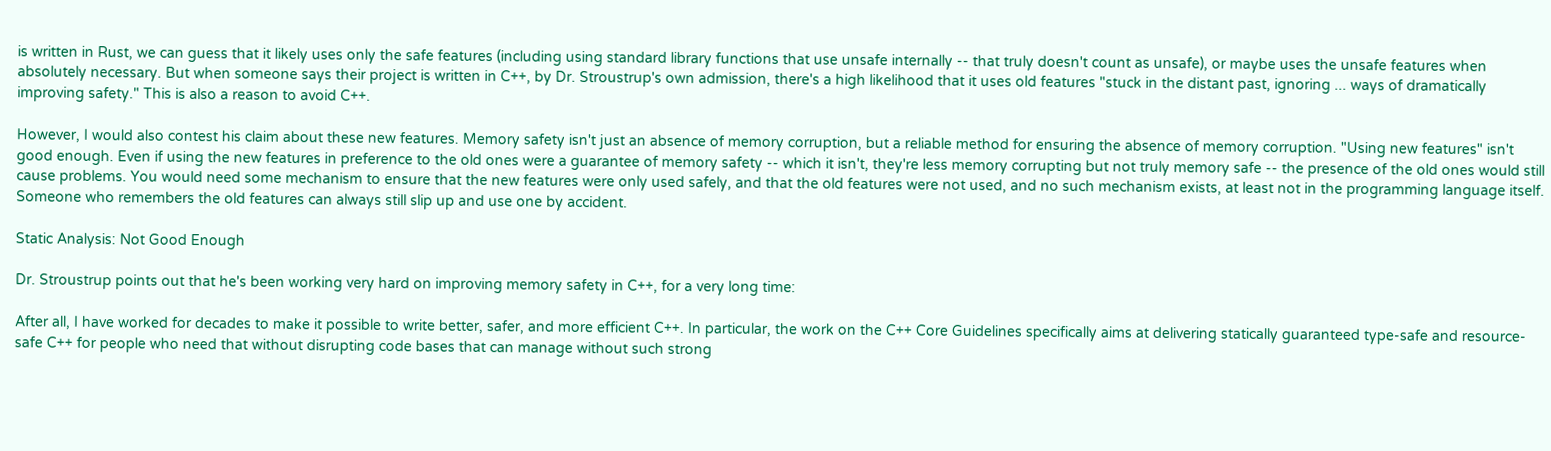is written in Rust, we can guess that it likely uses only the safe features (including using standard library functions that use unsafe internally -- that truly doesn't count as unsafe), or maybe uses the unsafe features when absolutely necessary. But when someone says their project is written in C++, by Dr. Stroustrup's own admission, there's a high likelihood that it uses old features "stuck in the distant past, ignoring ... ways of dramatically improving safety." This is also a reason to avoid C++.

However, I would also contest his claim about these new features. Memory safety isn't just an absence of memory corruption, but a reliable method for ensuring the absence of memory corruption. "Using new features" isn't good enough. Even if using the new features in preference to the old ones were a guarantee of memory safety -- which it isn't, they're less memory corrupting but not truly memory safe -- the presence of the old ones would still cause problems. You would need some mechanism to ensure that the new features were only used safely, and that the old features were not used, and no such mechanism exists, at least not in the programming language itself. Someone who remembers the old features can always still slip up and use one by accident.

Static Analysis: Not Good Enough

Dr. Stroustrup points out that he's been working very hard on improving memory safety in C++, for a very long time:

After all, I have worked for decades to make it possible to write better, safer, and more efficient C++. In particular, the work on the C++ Core Guidelines specifically aims at delivering statically guaranteed type-safe and resource-safe C++ for people who need that without disrupting code bases that can manage without such strong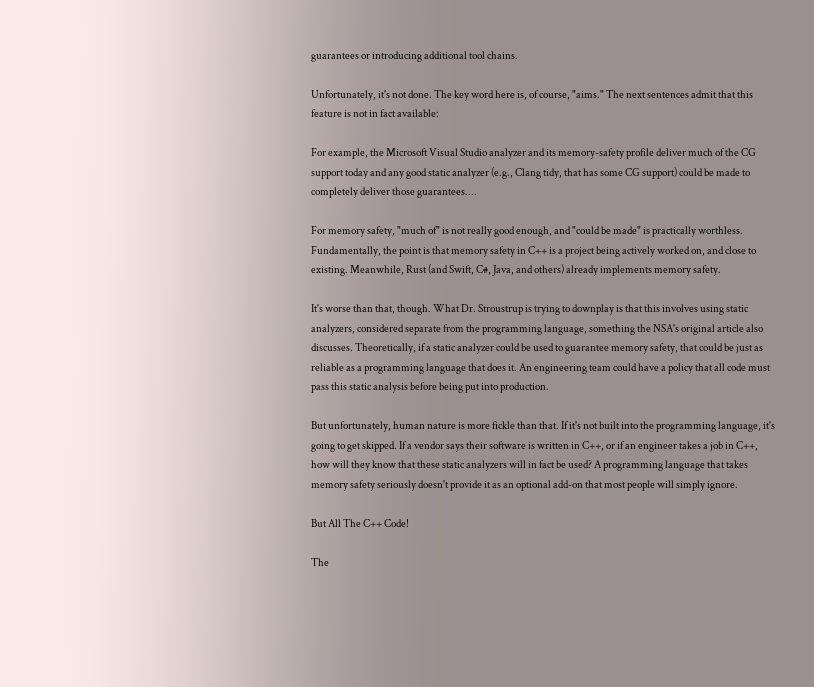guarantees or introducing additional tool chains.

Unfortunately, it's not done. The key word here is, of course, "aims." The next sentences admit that this feature is not in fact available:

For example, the Microsoft Visual Studio analyzer and its memory-safety profile deliver much of the CG support today and any good static analyzer (e.g., Clang tidy, that has some CG support) could be made to completely deliver those guarantees....

For memory safety, "much of" is not really good enough, and "could be made" is practically worthless. Fundamentally, the point is that memory safety in C++ is a project being actively worked on, and close to existing. Meanwhile, Rust (and Swift, C#, Java, and others) already implements memory safety.

It's worse than that, though. What Dr. Stroustrup is trying to downplay is that this involves using static analyzers, considered separate from the programming language, something the NSA's original article also discusses. Theoretically, if a static analyzer could be used to guarantee memory safety, that could be just as reliable as a programming language that does it. An engineering team could have a policy that all code must pass this static analysis before being put into production.

But unfortunately, human nature is more fickle than that. If it's not built into the programming language, it's going to get skipped. If a vendor says their software is written in C++, or if an engineer takes a job in C++, how will they know that these static analyzers will in fact be used? A programming language that takes memory safety seriously doesn't provide it as an optional add-on that most people will simply ignore.

But All The C++ Code!

The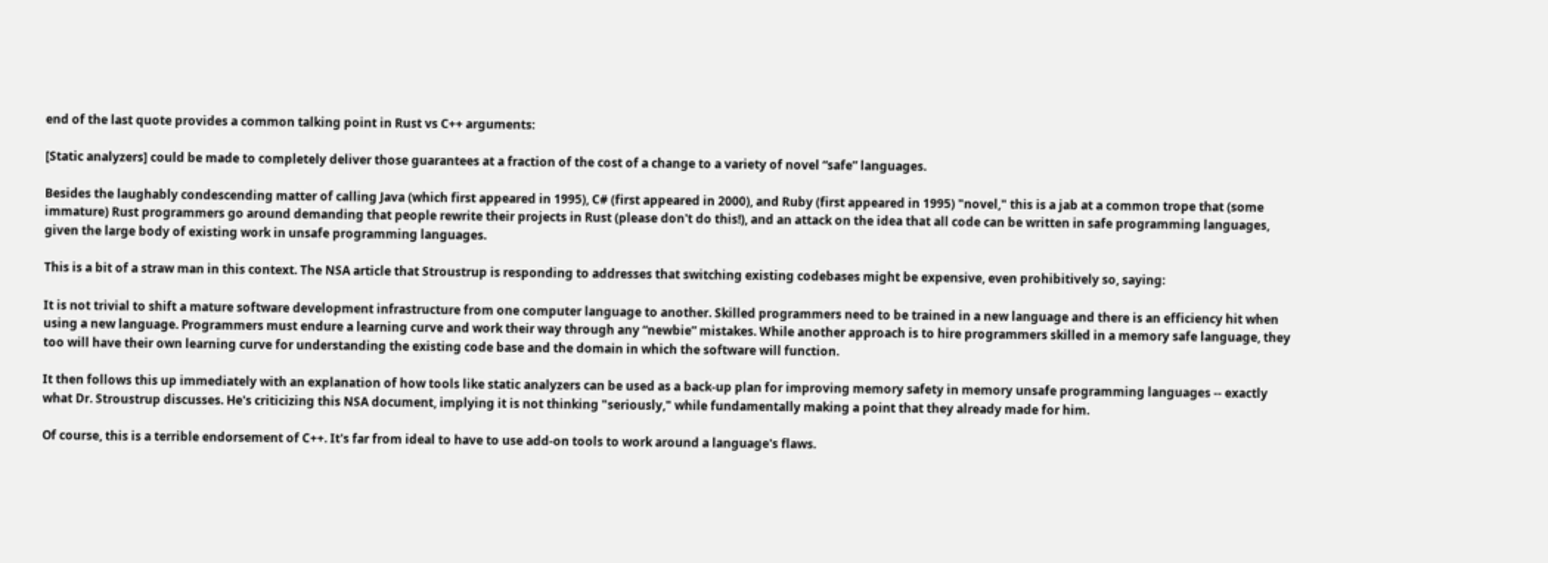end of the last quote provides a common talking point in Rust vs C++ arguments:

[Static analyzers] could be made to completely deliver those guarantees at a fraction of the cost of a change to a variety of novel “safe” languages.

Besides the laughably condescending matter of calling Java (which first appeared in 1995), C# (first appeared in 2000), and Ruby (first appeared in 1995) "novel," this is a jab at a common trope that (some immature) Rust programmers go around demanding that people rewrite their projects in Rust (please don't do this!), and an attack on the idea that all code can be written in safe programming languages, given the large body of existing work in unsafe programming languages.

This is a bit of a straw man in this context. The NSA article that Stroustrup is responding to addresses that switching existing codebases might be expensive, even prohibitively so, saying:

It is not trivial to shift a mature software development infrastructure from one computer language to another. Skilled programmers need to be trained in a new language and there is an efficiency hit when using a new language. Programmers must endure a learning curve and work their way through any “newbie” mistakes. While another approach is to hire programmers skilled in a memory safe language, they too will have their own learning curve for understanding the existing code base and the domain in which the software will function.

It then follows this up immediately with an explanation of how tools like static analyzers can be used as a back-up plan for improving memory safety in memory unsafe programming languages -- exactly what Dr. Stroustrup discusses. He's criticizing this NSA document, implying it is not thinking "seriously," while fundamentally making a point that they already made for him.

Of course, this is a terrible endorsement of C++. It's far from ideal to have to use add-on tools to work around a language's flaws.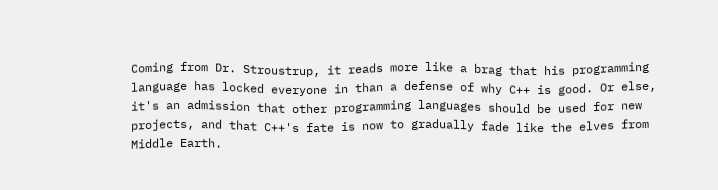Coming from Dr. Stroustrup, it reads more like a brag that his programming language has locked everyone in than a defense of why C++ is good. Or else, it's an admission that other programming languages should be used for new projects, and that C++'s fate is now to gradually fade like the elves from Middle Earth.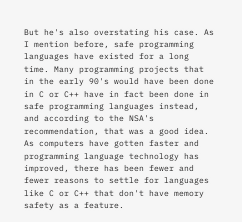But he's also overstating his case. As I mention before, safe programming languages have existed for a long time. Many programming projects that in the early 90's would have been done in C or C++ have in fact been done in safe programming languages instead, and according to the NSA's recommendation, that was a good idea. As computers have gotten faster and programming language technology has improved, there has been fewer and fewer reasons to settle for languages like C or C++ that don't have memory safety as a feature.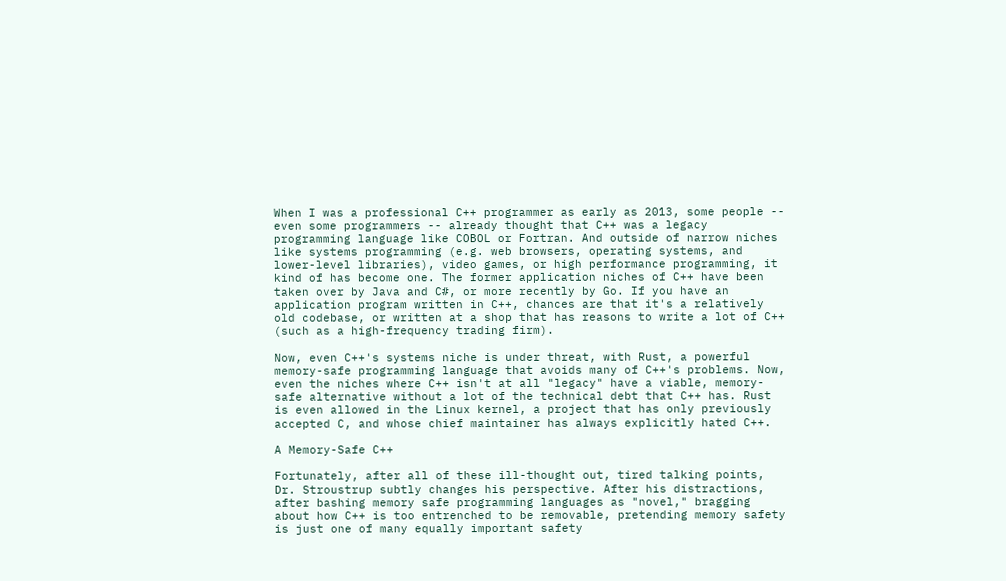When I was a professional C++ programmer as early as 2013, some people -- even some programmers -- already thought that C++ was a legacy programming language like COBOL or Fortran. And outside of narrow niches like systems programming (e.g. web browsers, operating systems, and lower-level libraries), video games, or high performance programming, it kind of has become one. The former application niches of C++ have been taken over by Java and C#, or more recently by Go. If you have an application program written in C++, chances are that it's a relatively old codebase, or written at a shop that has reasons to write a lot of C++ (such as a high-frequency trading firm).

Now, even C++'s systems niche is under threat, with Rust, a powerful memory-safe programming language that avoids many of C++'s problems. Now, even the niches where C++ isn't at all "legacy" have a viable, memory-safe alternative without a lot of the technical debt that C++ has. Rust is even allowed in the Linux kernel, a project that has only previously accepted C, and whose chief maintainer has always explicitly hated C++.

A Memory-Safe C++

Fortunately, after all of these ill-thought out, tired talking points, Dr. Stroustrup subtly changes his perspective. After his distractions, after bashing memory safe programming languages as "novel," bragging about how C++ is too entrenched to be removable, pretending memory safety is just one of many equally important safety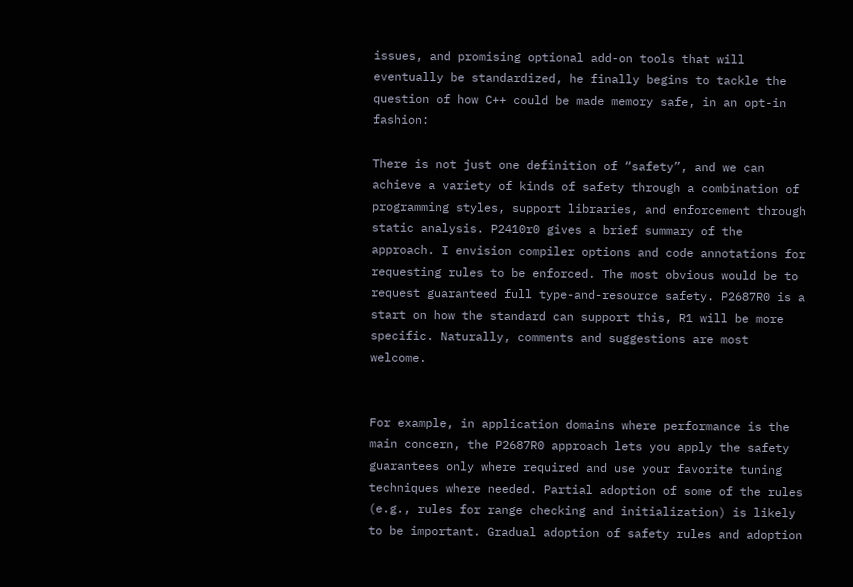issues, and promising optional add-on tools that will eventually be standardized, he finally begins to tackle the question of how C++ could be made memory safe, in an opt-in fashion:

There is not just one definition of “safety”, and we can achieve a variety of kinds of safety through a combination of programming styles, support libraries, and enforcement through static analysis. P2410r0 gives a brief summary of the approach. I envision compiler options and code annotations for requesting rules to be enforced. The most obvious would be to request guaranteed full type-and-resource safety. P2687R0 is a start on how the standard can support this, R1 will be more specific. Naturally, comments and suggestions are most welcome.


For example, in application domains where performance is the main concern, the P2687R0 approach lets you apply the safety guarantees only where required and use your favorite tuning techniques where needed. Partial adoption of some of the rules (e.g., rules for range checking and initialization) is likely to be important. Gradual adoption of safety rules and adoption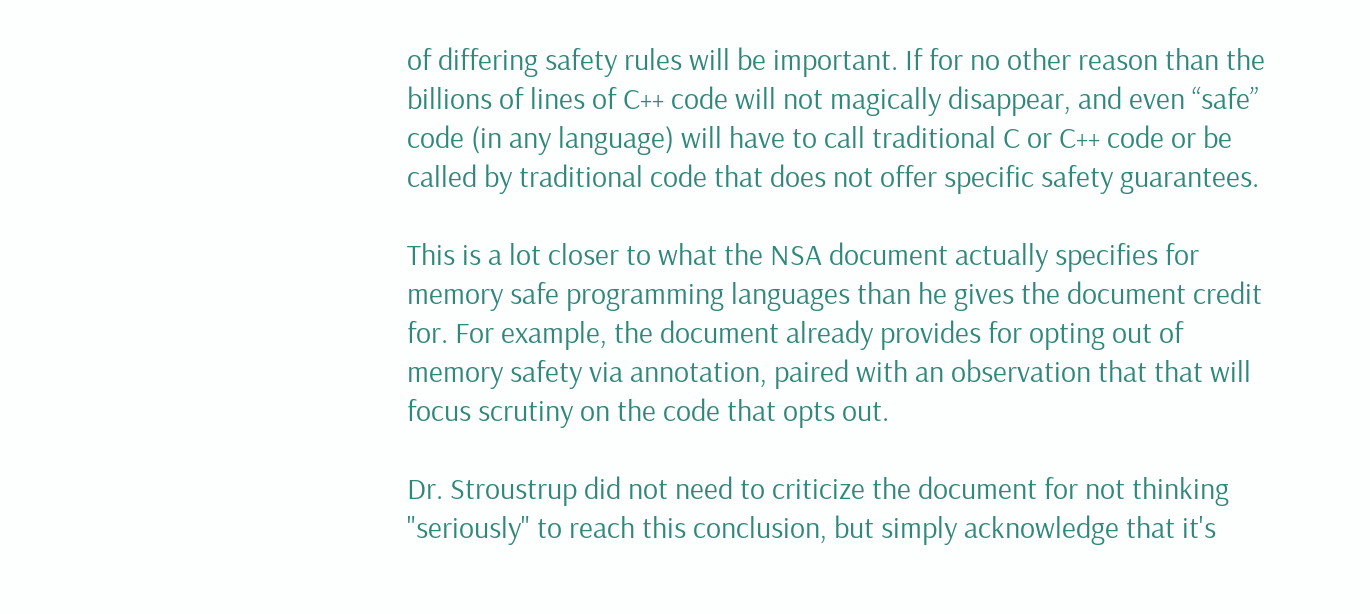of differing safety rules will be important. If for no other reason than the billions of lines of C++ code will not magically disappear, and even “safe” code (in any language) will have to call traditional C or C++ code or be called by traditional code that does not offer specific safety guarantees.

This is a lot closer to what the NSA document actually specifies for memory safe programming languages than he gives the document credit for. For example, the document already provides for opting out of memory safety via annotation, paired with an observation that that will focus scrutiny on the code that opts out.

Dr. Stroustrup did not need to criticize the document for not thinking "seriously" to reach this conclusion, but simply acknowledge that it's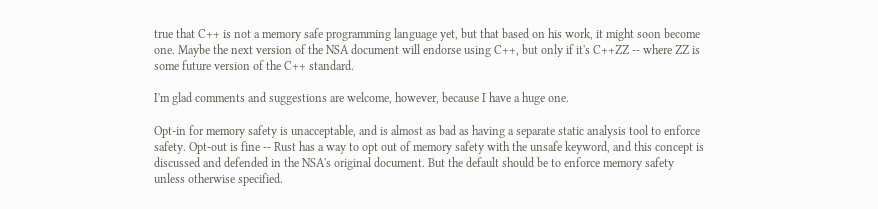true that C++ is not a memory safe programming language yet, but that based on his work, it might soon become one. Maybe the next version of the NSA document will endorse using C++, but only if it's C++ZZ -- where ZZ is some future version of the C++ standard.

I'm glad comments and suggestions are welcome, however, because I have a huge one.

Opt-in for memory safety is unacceptable, and is almost as bad as having a separate static analysis tool to enforce safety. Opt-out is fine -- Rust has a way to opt out of memory safety with the unsafe keyword, and this concept is discussed and defended in the NSA's original document. But the default should be to enforce memory safety unless otherwise specified.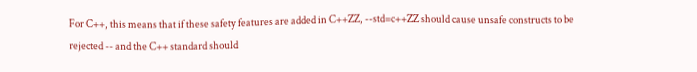For C++, this means that if these safety features are added in C++ZZ, --std=c++ZZ should cause unsafe constructs to be rejected -- and the C++ standard should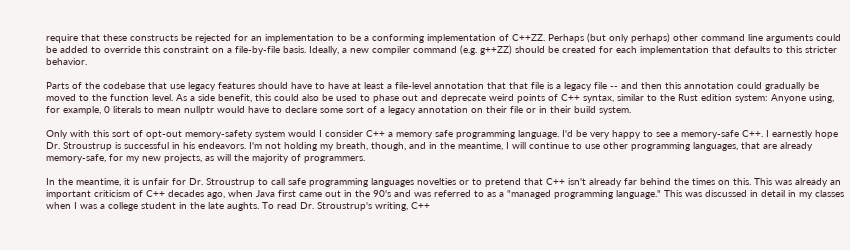require that these constructs be rejected for an implementation to be a conforming implementation of C++ZZ. Perhaps (but only perhaps) other command line arguments could be added to override this constraint on a file-by-file basis. Ideally, a new compiler command (e.g. g++ZZ) should be created for each implementation that defaults to this stricter behavior.

Parts of the codebase that use legacy features should have to have at least a file-level annotation that that file is a legacy file -- and then this annotation could gradually be moved to the function level. As a side benefit, this could also be used to phase out and deprecate weird points of C++ syntax, similar to the Rust edition system: Anyone using, for example, 0 literals to mean nullptr would have to declare some sort of a legacy annotation on their file or in their build system.

Only with this sort of opt-out memory-safety system would I consider C++ a memory safe programming language. I'd be very happy to see a memory-safe C++. I earnestly hope Dr. Stroustrup is successful in his endeavors. I'm not holding my breath, though, and in the meantime, I will continue to use other programming languages, that are already memory-safe, for my new projects, as will the majority of programmers.

In the meantime, it is unfair for Dr. Stroustrup to call safe programming languages novelties or to pretend that C++ isn't already far behind the times on this. This was already an important criticism of C++ decades ago, when Java first came out in the 90's and was referred to as a "managed programming language." This was discussed in detail in my classes when I was a college student in the late aughts. To read Dr. Stroustrup's writing, C++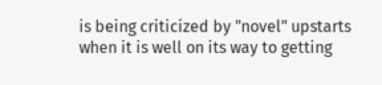is being criticized by "novel" upstarts when it is well on its way to getting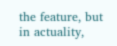the feature, but in actuality,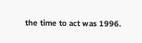the time to act was 1996.